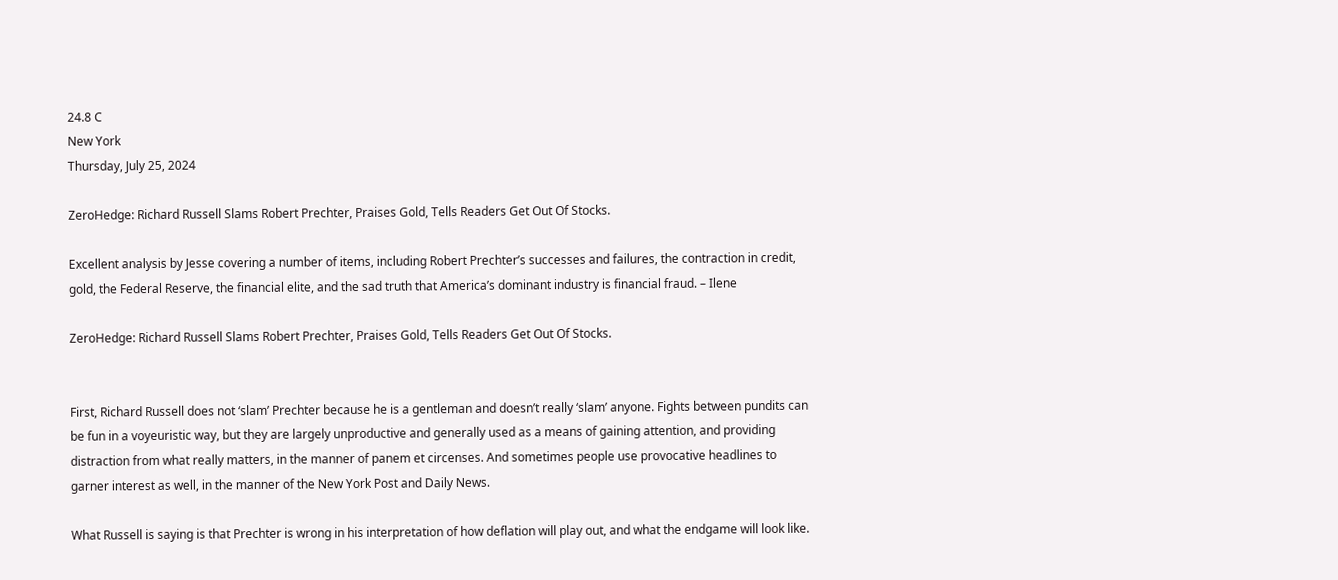24.8 C
New York
Thursday, July 25, 2024

ZeroHedge: Richard Russell Slams Robert Prechter, Praises Gold, Tells Readers Get Out Of Stocks.

Excellent analysis by Jesse covering a number of items, including Robert Prechter’s successes and failures, the contraction in credit, gold, the Federal Reserve, the financial elite, and the sad truth that America’s dominant industry is financial fraud. – Ilene

ZeroHedge: Richard Russell Slams Robert Prechter, Praises Gold, Tells Readers Get Out Of Stocks.


First, Richard Russell does not ‘slam’ Prechter because he is a gentleman and doesn’t really ‘slam’ anyone. Fights between pundits can be fun in a voyeuristic way, but they are largely unproductive and generally used as a means of gaining attention, and providing distraction from what really matters, in the manner of panem et circenses. And sometimes people use provocative headlines to garner interest as well, in the manner of the New York Post and Daily News.

What Russell is saying is that Prechter is wrong in his interpretation of how deflation will play out, and what the endgame will look like.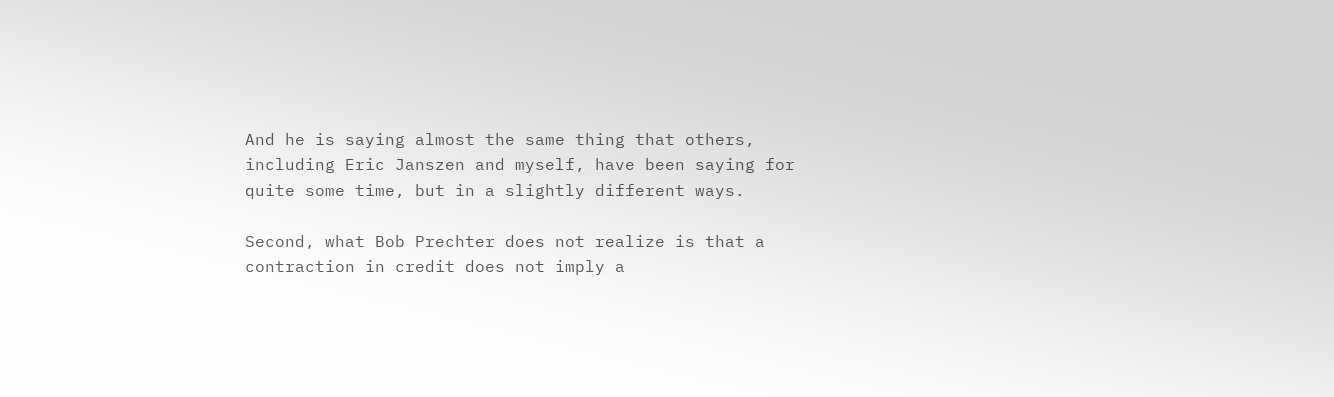And he is saying almost the same thing that others, including Eric Janszen and myself, have been saying for quite some time, but in a slightly different ways.

Second, what Bob Prechter does not realize is that a contraction in credit does not imply a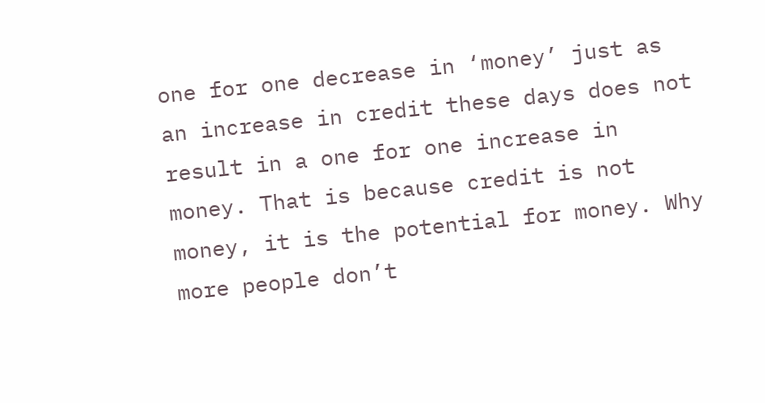one for one decrease in ‘money’ just as an increase in credit these days does not result in a one for one increase in money. That is because credit is not money, it is the potential for money. Why more people don’t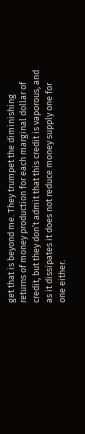get that is beyond me. They trumpet the diminishing returns of money production for each marginal dollar of credit, but they don’t admit that this credit is vaporous, and as it dissipates it does not reduce money supply one for one either.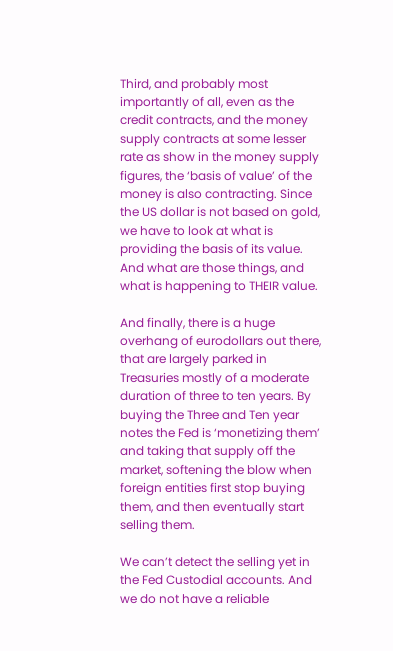Third, and probably most importantly of all, even as the credit contracts, and the money supply contracts at some lesser rate as show in the money supply figures, the ‘basis of value’ of the money is also contracting. Since the US dollar is not based on gold, we have to look at what is providing the basis of its value. And what are those things, and what is happening to THEIR value.

And finally, there is a huge overhang of eurodollars out there, that are largely parked in Treasuries mostly of a moderate duration of three to ten years. By buying the Three and Ten year notes the Fed is ‘monetizing them’ and taking that supply off the market, softening the blow when foreign entities first stop buying them, and then eventually start selling them.

We can’t detect the selling yet in the Fed Custodial accounts. And we do not have a reliable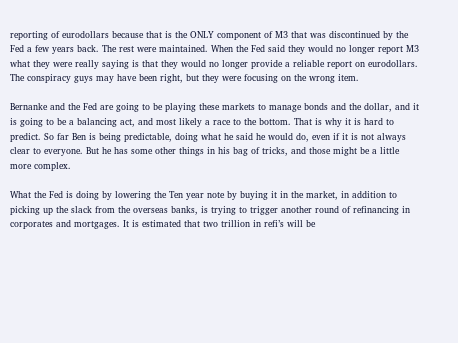reporting of eurodollars because that is the ONLY component of M3 that was discontinued by the Fed a few years back. The rest were maintained. When the Fed said they would no longer report M3 what they were really saying is that they would no longer provide a reliable report on eurodollars. The conspiracy guys may have been right, but they were focusing on the wrong item.

Bernanke and the Fed are going to be playing these markets to manage bonds and the dollar, and it is going to be a balancing act, and most likely a race to the bottom. That is why it is hard to predict. So far Ben is being predictable, doing what he said he would do, even if it is not always clear to everyone. But he has some other things in his bag of tricks, and those might be a little more complex.

What the Fed is doing by lowering the Ten year note by buying it in the market, in addition to picking up the slack from the overseas banks, is trying to trigger another round of refinancing in corporates and mortgages. It is estimated that two trillion in refi’s will be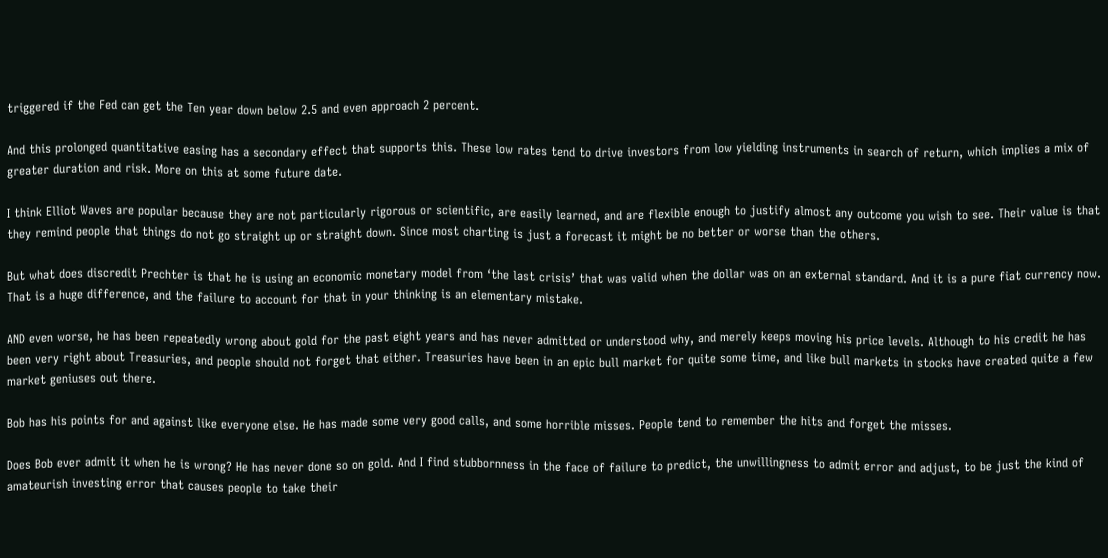triggered if the Fed can get the Ten year down below 2.5 and even approach 2 percent.

And this prolonged quantitative easing has a secondary effect that supports this. These low rates tend to drive investors from low yielding instruments in search of return, which implies a mix of greater duration and risk. More on this at some future date.

I think Elliot Waves are popular because they are not particularly rigorous or scientific, are easily learned, and are flexible enough to justify almost any outcome you wish to see. Their value is that they remind people that things do not go straight up or straight down. Since most charting is just a forecast it might be no better or worse than the others.

But what does discredit Prechter is that he is using an economic monetary model from ‘the last crisis’ that was valid when the dollar was on an external standard. And it is a pure fiat currency now. That is a huge difference, and the failure to account for that in your thinking is an elementary mistake.

AND even worse, he has been repeatedly wrong about gold for the past eight years and has never admitted or understood why, and merely keeps moving his price levels. Although to his credit he has been very right about Treasuries, and people should not forget that either. Treasuries have been in an epic bull market for quite some time, and like bull markets in stocks have created quite a few market geniuses out there.

Bob has his points for and against like everyone else. He has made some very good calls, and some horrible misses. People tend to remember the hits and forget the misses.

Does Bob ever admit it when he is wrong? He has never done so on gold. And I find stubbornness in the face of failure to predict, the unwillingness to admit error and adjust, to be just the kind of amateurish investing error that causes people to take their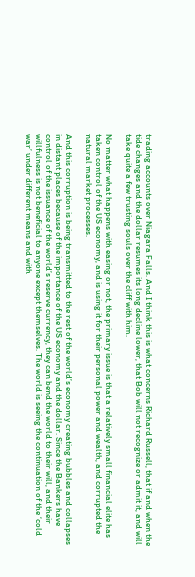trading accounts over Niagara Falls. And I think this is what concerns Richard Russell, that if and when the tide changes and the dollar resumes its long decline lower, that Bob will not recognize or admit it, and will take quite a few trusting souls over the cliff with him.

No matter what happens with easing or not, the primary issue is that a relatively small financial elite has taken control of the US economy, and is using it for their personal power and wealth, and corrupted the natural market processes.

And this corruption is being transmitted to the rest of the world’s economy creating bubbles and collapses in distant places because of the importance of the US economy and the dollar. Since the Bankers have control of the issuance of the world’s reserve currency, they can bend the world to their will, and their willfulness is not beneficial to anyone except themselves. The world is seeing the continuation of the ‘cold war’ under different means and with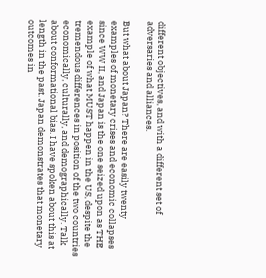different objectives, and with a different set of adversaries and alliances.

But what about Japan? There are easily twenty examples of monetary crises and economic collapses since WW II, and Japan is the one seized upon as THE example of what MUST happen in the US, despite the tremendous differences in position of the two countries economically, culturally, and demographically. Talk about conformational bias. I have spoken about this at length in the past. Japan demonstrates that monetary outcomes in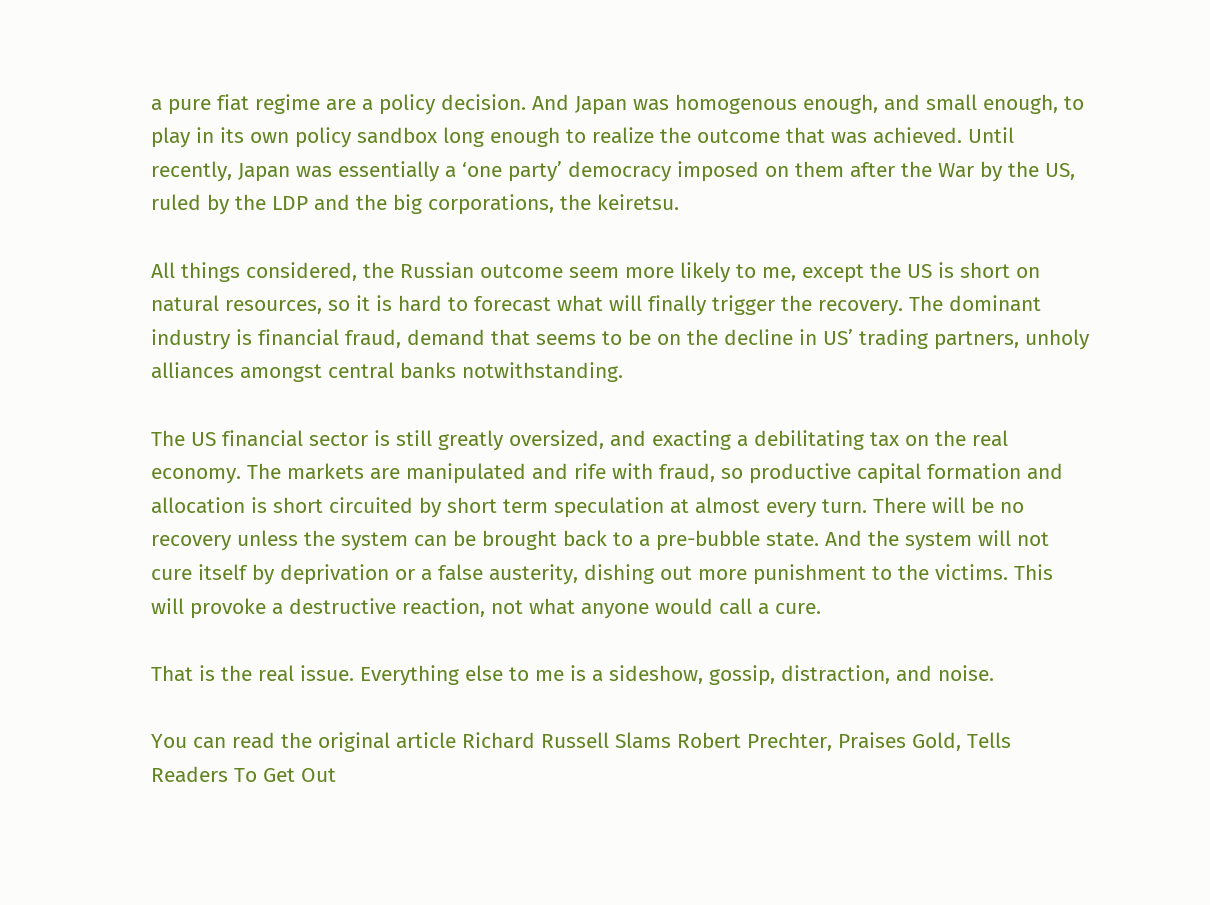a pure fiat regime are a policy decision. And Japan was homogenous enough, and small enough, to play in its own policy sandbox long enough to realize the outcome that was achieved. Until recently, Japan was essentially a ‘one party’ democracy imposed on them after the War by the US, ruled by the LDP and the big corporations, the keiretsu.

All things considered, the Russian outcome seem more likely to me, except the US is short on natural resources, so it is hard to forecast what will finally trigger the recovery. The dominant industry is financial fraud, demand that seems to be on the decline in US’ trading partners, unholy alliances amongst central banks notwithstanding.

The US financial sector is still greatly oversized, and exacting a debilitating tax on the real economy. The markets are manipulated and rife with fraud, so productive capital formation and allocation is short circuited by short term speculation at almost every turn. There will be no recovery unless the system can be brought back to a pre-bubble state. And the system will not cure itself by deprivation or a false austerity, dishing out more punishment to the victims. This will provoke a destructive reaction, not what anyone would call a cure.

That is the real issue. Everything else to me is a sideshow, gossip, distraction, and noise.

You can read the original article Richard Russell Slams Robert Prechter, Praises Gold, Tells Readers To Get Out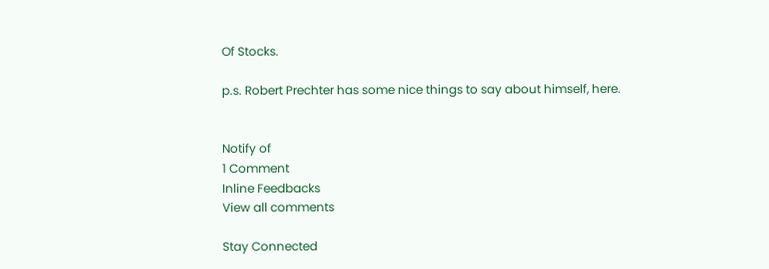Of Stocks.

p.s. Robert Prechter has some nice things to say about himself, here.


Notify of
1 Comment
Inline Feedbacks
View all comments

Stay Connected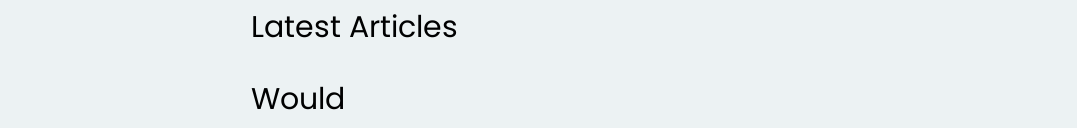Latest Articles

Would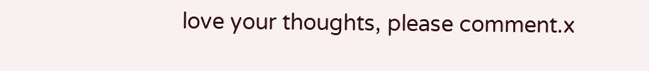love your thoughts, please comment.x